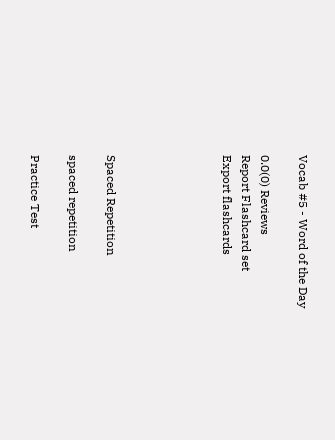Vocab #5 - Word of the Day

0.0(0) Reviews
Report Flashcard set
Export flashcards





Spaced Repetition

spaced repetition

Practice Test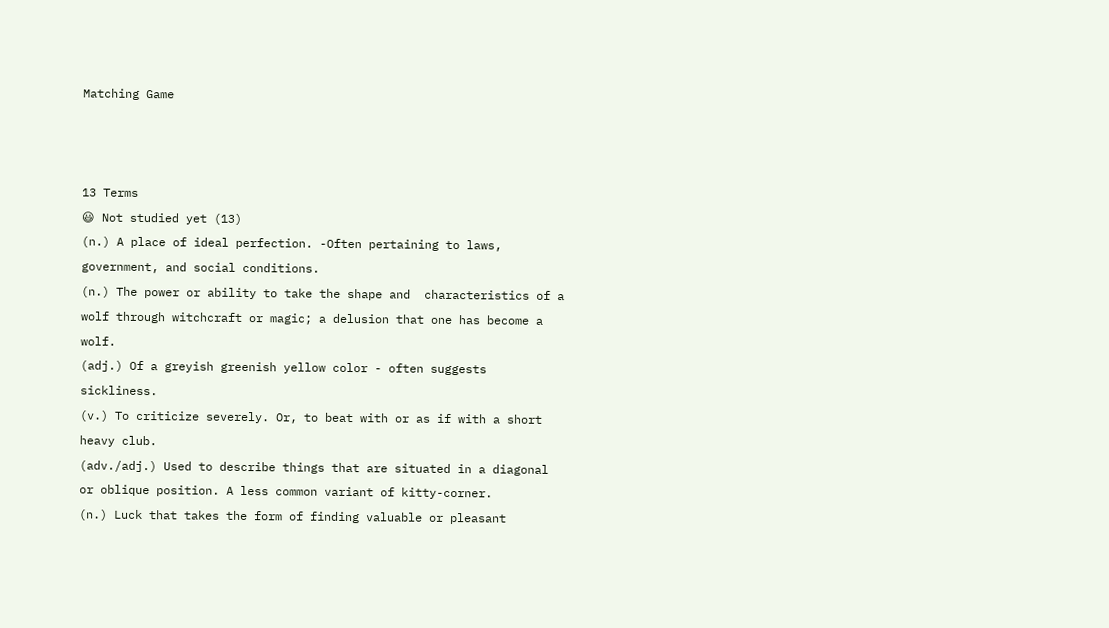Matching Game



13 Terms
😃 Not studied yet (13)
(n.) A place of ideal perfection. -Often pertaining to laws, government, and social conditions.
(n.) The power or ability to take the shape and  characteristics of a wolf through witchcraft or magic; a delusion that one has become a wolf.
(adj.) Of a greyish greenish yellow color - often suggests sickliness.
(v.) To criticize severely. Or, to beat with or as if with a short heavy club.
(adv./adj.) Used to describe things that are situated in a diagonal or oblique position. A less common variant of kitty-corner.
(n.) Luck that takes the form of finding valuable or pleasant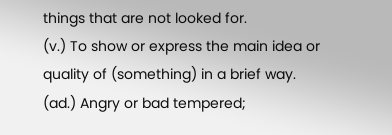things that are not looked for.
(v.) To show or express the main idea or quality of (something) in a brief way.
(ad.) Angry or bad tempered;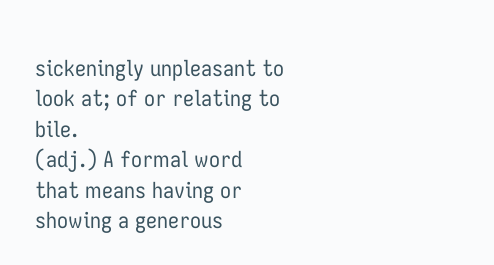sickeningly unpleasant to look at; of or relating to bile.
(adj.) A formal word that means having or showing a generous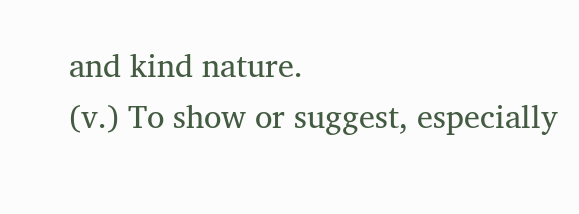and kind nature.
(v.) To show or suggest, especially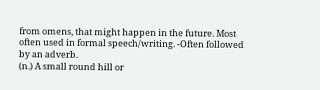from omens, that might happen in the future. Most often used in formal speech/writing. -Often followed by an adverb.
(n.) A small round hill or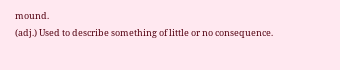mound.
(adj.) Used to describe something of little or no consequence.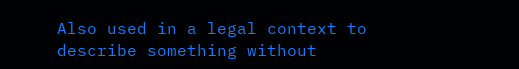Also used in a legal context to describe something without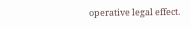operative legal effect.